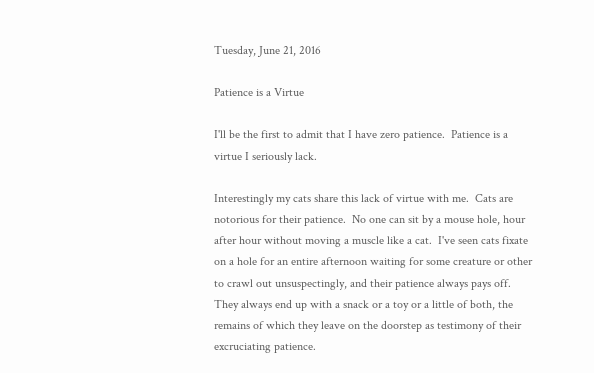Tuesday, June 21, 2016

Patience is a Virtue

I'll be the first to admit that I have zero patience.  Patience is a virtue I seriously lack.

Interestingly my cats share this lack of virtue with me.  Cats are notorious for their patience.  No one can sit by a mouse hole, hour after hour without moving a muscle like a cat.  I've seen cats fixate on a hole for an entire afternoon waiting for some creature or other to crawl out unsuspectingly, and their patience always pays off.  They always end up with a snack or a toy or a little of both, the remains of which they leave on the doorstep as testimony of their excruciating patience.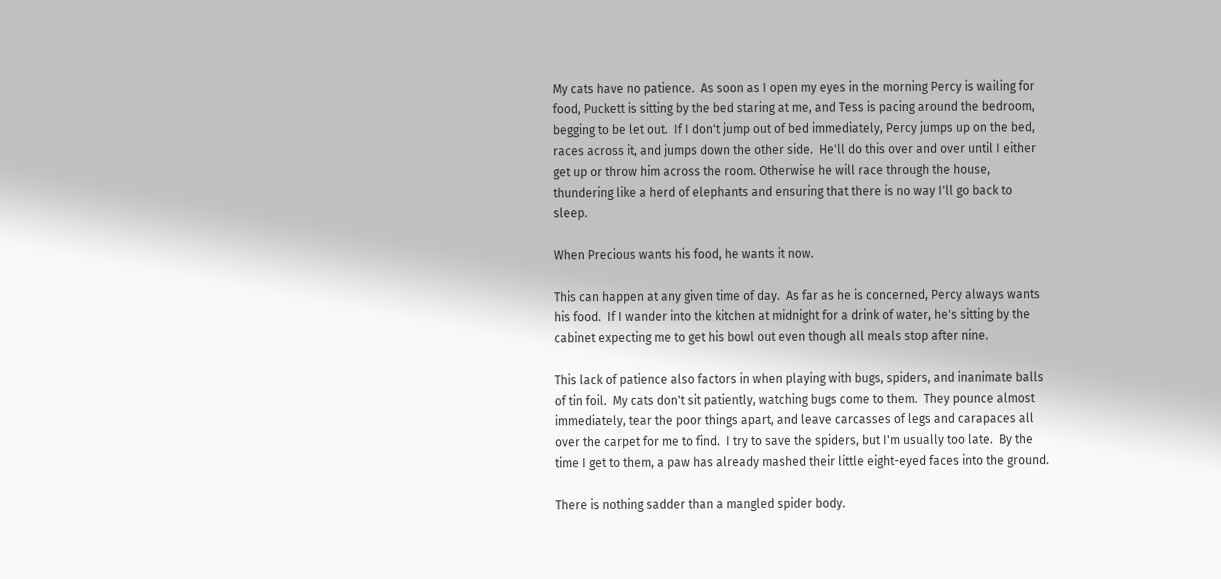My cats have no patience.  As soon as I open my eyes in the morning Percy is wailing for food, Puckett is sitting by the bed staring at me, and Tess is pacing around the bedroom, begging to be let out.  If I don't jump out of bed immediately, Percy jumps up on the bed, races across it, and jumps down the other side.  He'll do this over and over until I either get up or throw him across the room. Otherwise he will race through the house, thundering like a herd of elephants and ensuring that there is no way I'll go back to sleep.

When Precious wants his food, he wants it now.

This can happen at any given time of day.  As far as he is concerned, Percy always wants his food.  If I wander into the kitchen at midnight for a drink of water, he's sitting by the cabinet expecting me to get his bowl out even though all meals stop after nine.

This lack of patience also factors in when playing with bugs, spiders, and inanimate balls of tin foil.  My cats don't sit patiently, watching bugs come to them.  They pounce almost immediately, tear the poor things apart, and leave carcasses of legs and carapaces all over the carpet for me to find.  I try to save the spiders, but I'm usually too late.  By the time I get to them, a paw has already mashed their little eight-eyed faces into the ground.

There is nothing sadder than a mangled spider body.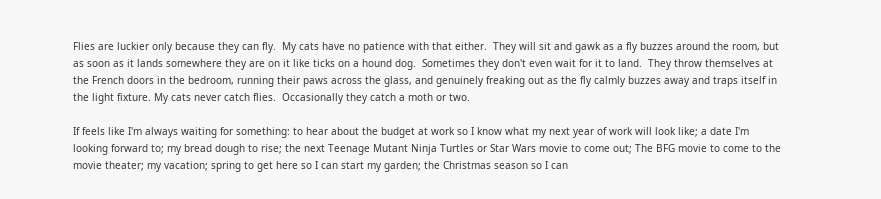Flies are luckier only because they can fly.  My cats have no patience with that either.  They will sit and gawk as a fly buzzes around the room, but as soon as it lands somewhere they are on it like ticks on a hound dog.  Sometimes they don't even wait for it to land.  They throw themselves at the French doors in the bedroom, running their paws across the glass, and genuinely freaking out as the fly calmly buzzes away and traps itself in the light fixture. My cats never catch flies.  Occasionally they catch a moth or two.

If feels like I'm always waiting for something: to hear about the budget at work so I know what my next year of work will look like; a date I'm looking forward to; my bread dough to rise; the next Teenage Mutant Ninja Turtles or Star Wars movie to come out; The BFG movie to come to the movie theater; my vacation; spring to get here so I can start my garden; the Christmas season so I can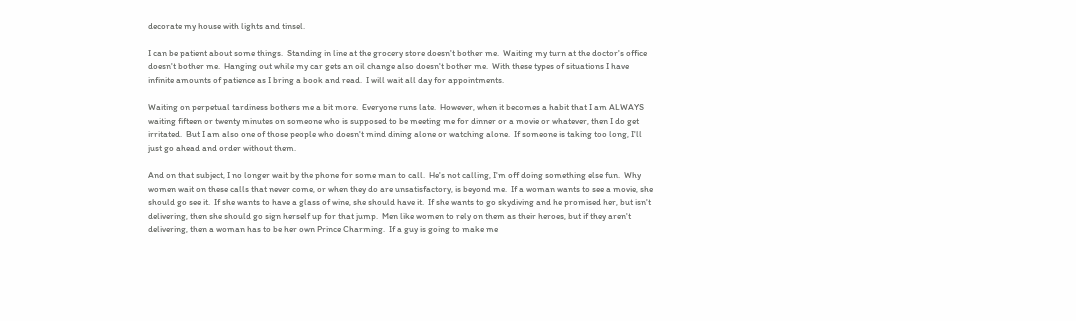decorate my house with lights and tinsel.

I can be patient about some things.  Standing in line at the grocery store doesn't bother me.  Waiting my turn at the doctor's office doesn't bother me.  Hanging out while my car gets an oil change also doesn't bother me.  With these types of situations I have infinite amounts of patience as I bring a book and read.  I will wait all day for appointments.

Waiting on perpetual tardiness bothers me a bit more.  Everyone runs late.  However, when it becomes a habit that I am ALWAYS waiting fifteen or twenty minutes on someone who is supposed to be meeting me for dinner or a movie or whatever, then I do get irritated.  But I am also one of those people who doesn't mind dining alone or watching alone.  If someone is taking too long, I'll just go ahead and order without them.

And on that subject, I no longer wait by the phone for some man to call.  He's not calling, I'm off doing something else fun.  Why women wait on these calls that never come, or when they do are unsatisfactory, is beyond me.  If a woman wants to see a movie, she should go see it.  If she wants to have a glass of wine, she should have it.  If she wants to go skydiving and he promised her, but isn't delivering, then she should go sign herself up for that jump.  Men like women to rely on them as their heroes, but if they aren't delivering, then a woman has to be her own Prince Charming.  If a guy is going to make me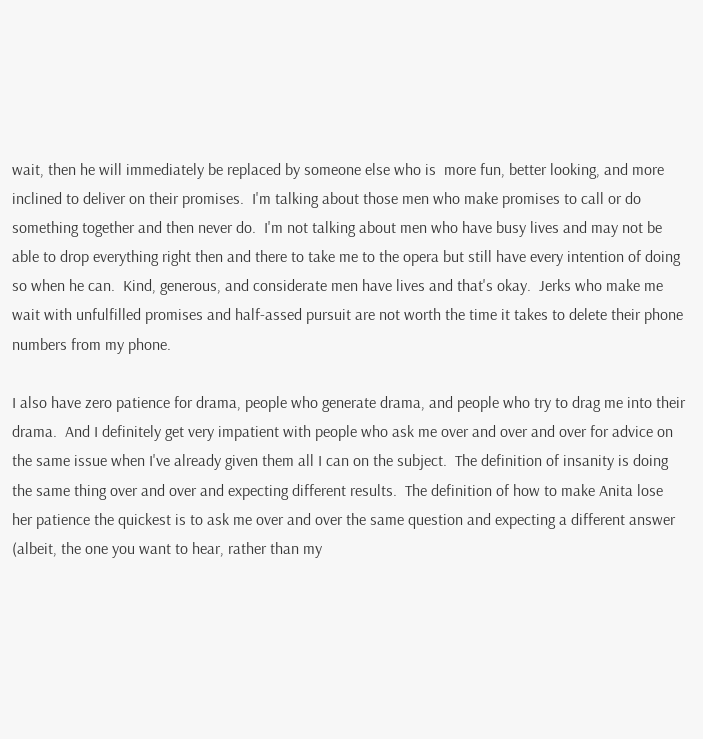wait, then he will immediately be replaced by someone else who is  more fun, better looking, and more inclined to deliver on their promises.  I'm talking about those men who make promises to call or do something together and then never do.  I'm not talking about men who have busy lives and may not be able to drop everything right then and there to take me to the opera but still have every intention of doing so when he can.  Kind, generous, and considerate men have lives and that's okay.  Jerks who make me wait with unfulfilled promises and half-assed pursuit are not worth the time it takes to delete their phone numbers from my phone.

I also have zero patience for drama, people who generate drama, and people who try to drag me into their drama.  And I definitely get very impatient with people who ask me over and over and over for advice on the same issue when I've already given them all I can on the subject.  The definition of insanity is doing the same thing over and over and expecting different results.  The definition of how to make Anita lose her patience the quickest is to ask me over and over the same question and expecting a different answer (albeit, the one you want to hear, rather than my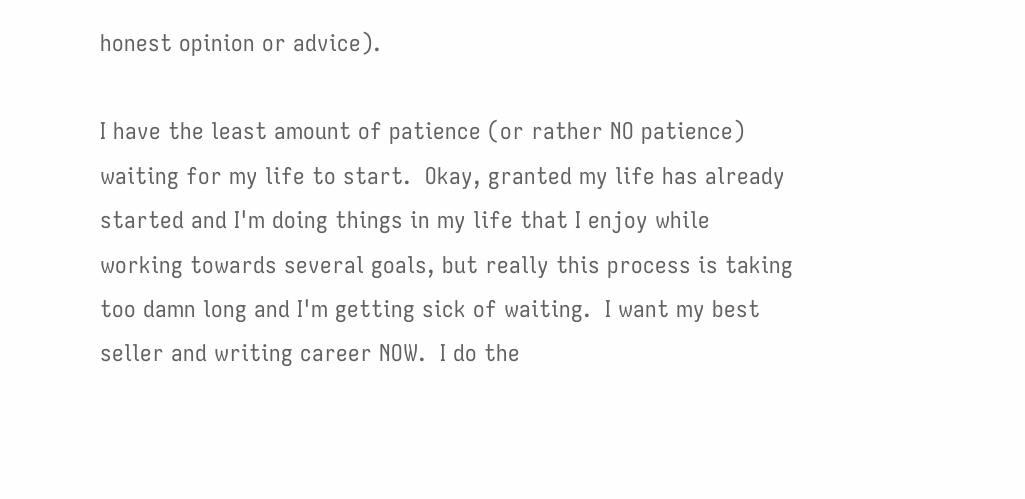honest opinion or advice).

I have the least amount of patience (or rather NO patience) waiting for my life to start.  Okay, granted my life has already started and I'm doing things in my life that I enjoy while working towards several goals, but really this process is taking too damn long and I'm getting sick of waiting.  I want my best seller and writing career NOW.  I do the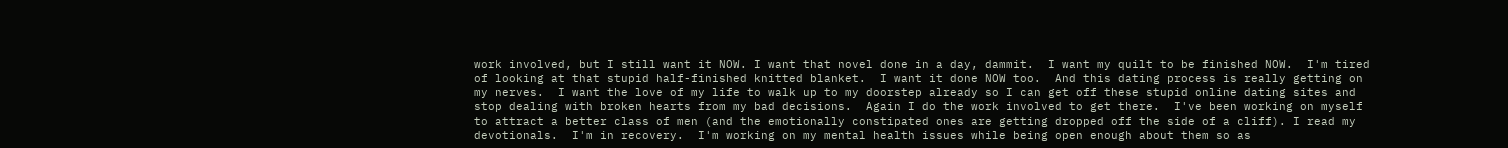work involved, but I still want it NOW. I want that novel done in a day, dammit.  I want my quilt to be finished NOW.  I'm tired of looking at that stupid half-finished knitted blanket.  I want it done NOW too.  And this dating process is really getting on my nerves.  I want the love of my life to walk up to my doorstep already so I can get off these stupid online dating sites and stop dealing with broken hearts from my bad decisions.  Again I do the work involved to get there.  I've been working on myself to attract a better class of men (and the emotionally constipated ones are getting dropped off the side of a cliff). I read my devotionals.  I'm in recovery.  I'm working on my mental health issues while being open enough about them so as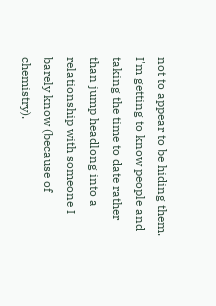not to appear to be hiding them.  I'm getting to know people and taking the time to date rather than jump headlong into a relationship with someone I barely know (because of chemistry).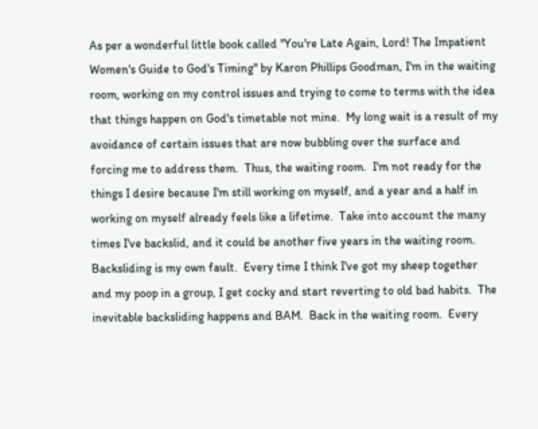As per a wonderful little book called "You're Late Again, Lord! The Impatient Women's Guide to God's Timing" by Karon Phillips Goodman, I'm in the waiting room, working on my control issues and trying to come to terms with the idea that things happen on God's timetable not mine.  My long wait is a result of my avoidance of certain issues that are now bubbling over the surface and forcing me to address them.  Thus, the waiting room.  I'm not ready for the things I desire because I'm still working on myself, and a year and a half in working on myself already feels like a lifetime.  Take into account the many times I've backslid, and it could be another five years in the waiting room.  Backsliding is my own fault.  Every time I think I've got my sheep together and my poop in a group, I get cocky and start reverting to old bad habits.  The inevitable backsliding happens and BAM.  Back in the waiting room.  Every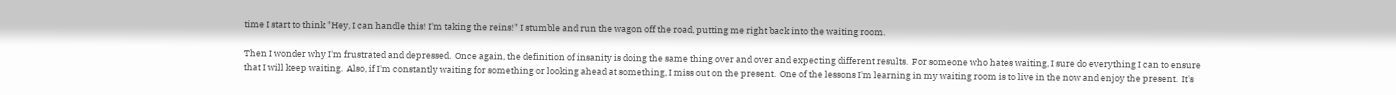time I start to think "Hey, I can handle this! I'm taking the reins!" I stumble and run the wagon off the road, putting me right back into the waiting room.

Then I wonder why I'm frustrated and depressed.  Once again, the definition of insanity is doing the same thing over and over and expecting different results.  For someone who hates waiting, I sure do everything I can to ensure that I will keep waiting.  Also, if I'm constantly waiting for something or looking ahead at something, I miss out on the present.  One of the lessons I'm learning in my waiting room is to live in the now and enjoy the present.  It's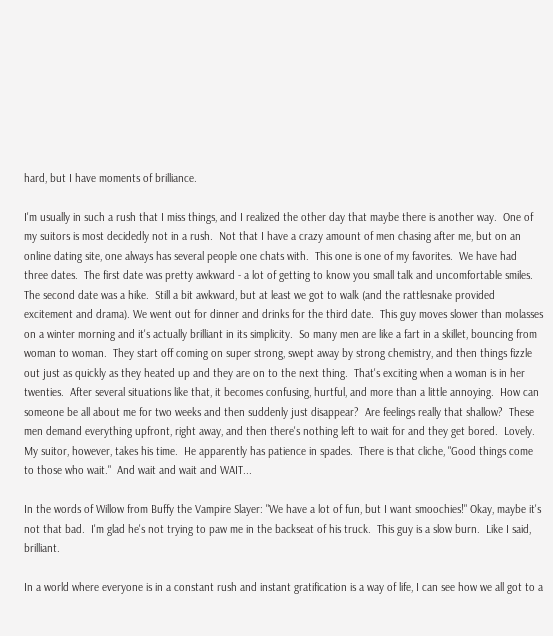hard, but I have moments of brilliance.

I'm usually in such a rush that I miss things, and I realized the other day that maybe there is another way.  One of my suitors is most decidedly not in a rush.  Not that I have a crazy amount of men chasing after me, but on an online dating site, one always has several people one chats with.  This one is one of my favorites.  We have had three dates.  The first date was pretty awkward - a lot of getting to know you small talk and uncomfortable smiles.  The second date was a hike.  Still a bit awkward, but at least we got to walk (and the rattlesnake provided excitement and drama). We went out for dinner and drinks for the third date.  This guy moves slower than molasses on a winter morning and it's actually brilliant in its simplicity.  So many men are like a fart in a skillet, bouncing from woman to woman.  They start off coming on super strong, swept away by strong chemistry, and then things fizzle out just as quickly as they heated up and they are on to the next thing.  That's exciting when a woman is in her twenties.  After several situations like that, it becomes confusing, hurtful, and more than a little annoying.  How can someone be all about me for two weeks and then suddenly just disappear?  Are feelings really that shallow?  These men demand everything upfront, right away, and then there's nothing left to wait for and they get bored.  Lovely.  My suitor, however, takes his time.  He apparently has patience in spades.  There is that cliche, "Good things come to those who wait."  And wait and wait and WAIT...

In the words of Willow from Buffy the Vampire Slayer: "We have a lot of fun, but I want smoochies!" Okay, maybe it's not that bad.  I'm glad he's not trying to paw me in the backseat of his truck.  This guy is a slow burn.  Like I said, brilliant.

In a world where everyone is in a constant rush and instant gratification is a way of life, I can see how we all got to a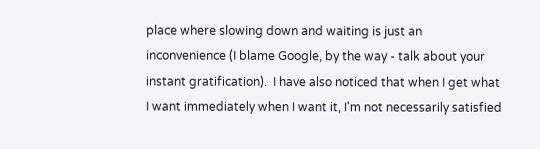place where slowing down and waiting is just an inconvenience (I blame Google, by the way - talk about your instant gratification).  I have also noticed that when I get what I want immediately when I want it, I'm not necessarily satisfied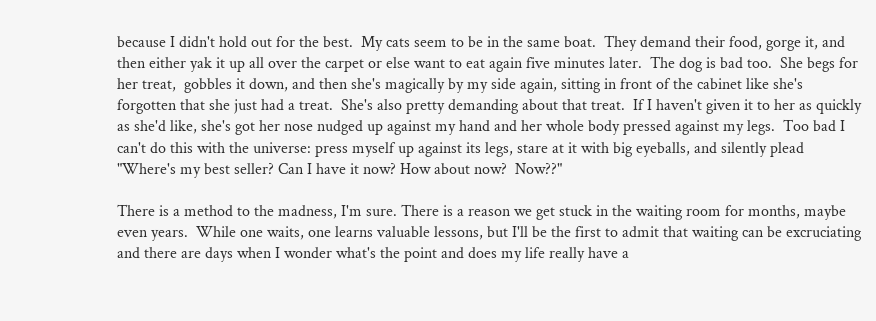because I didn't hold out for the best.  My cats seem to be in the same boat.  They demand their food, gorge it, and then either yak it up all over the carpet or else want to eat again five minutes later.  The dog is bad too.  She begs for her treat,  gobbles it down, and then she's magically by my side again, sitting in front of the cabinet like she's forgotten that she just had a treat.  She's also pretty demanding about that treat.  If I haven't given it to her as quickly as she'd like, she's got her nose nudged up against my hand and her whole body pressed against my legs.  Too bad I can't do this with the universe: press myself up against its legs, stare at it with big eyeballs, and silently plead "Where's my best seller? Can I have it now? How about now?  Now??"

There is a method to the madness, I'm sure. There is a reason we get stuck in the waiting room for months, maybe even years.  While one waits, one learns valuable lessons, but I'll be the first to admit that waiting can be excruciating and there are days when I wonder what's the point and does my life really have a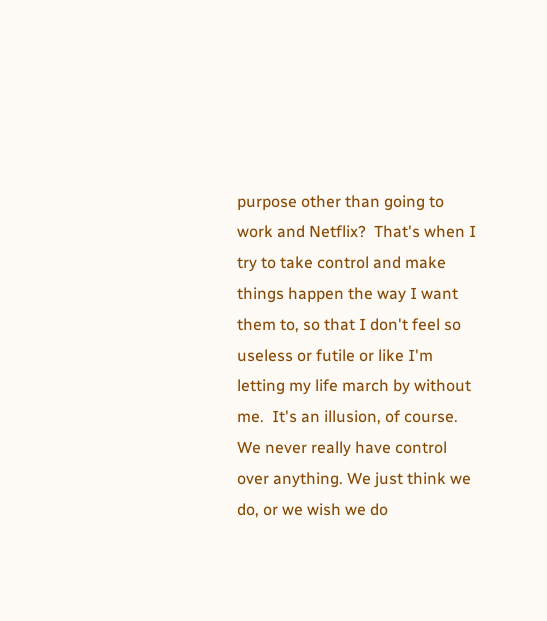purpose other than going to work and Netflix?  That's when I try to take control and make things happen the way I want them to, so that I don't feel so useless or futile or like I'm letting my life march by without me.  It's an illusion, of course.  We never really have control over anything. We just think we do, or we wish we do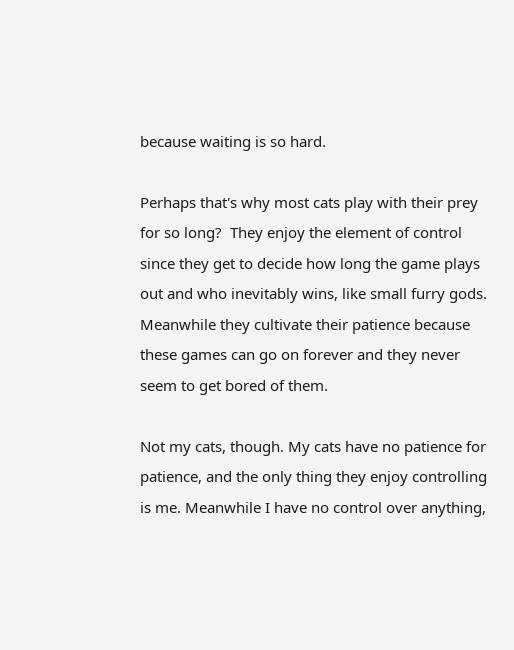because waiting is so hard.

Perhaps that's why most cats play with their prey for so long?  They enjoy the element of control since they get to decide how long the game plays out and who inevitably wins, like small furry gods. Meanwhile they cultivate their patience because these games can go on forever and they never seem to get bored of them.

Not my cats, though. My cats have no patience for patience, and the only thing they enjoy controlling is me. Meanwhile I have no control over anything,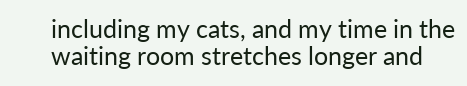including my cats, and my time in the waiting room stretches longer and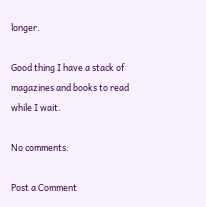longer.

Good thing I have a stack of magazines and books to read while I wait.

No comments:

Post a Comment